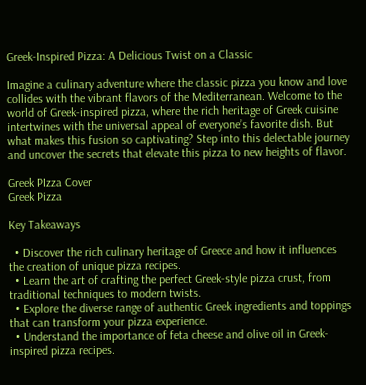Greek-Inspired Pizza: A Delicious Twist on a Classic

Imagine a culinary adventure where the classic pizza you know and love collides with the vibrant flavors of the Mediterranean. Welcome to the world of Greek-inspired pizza, where the rich heritage of Greek cuisine intertwines with the universal appeal of everyone’s favorite dish. But what makes this fusion so captivating? Step into this delectable journey and uncover the secrets that elevate this pizza to new heights of flavor.

Greek PIzza Cover
Greek Pizza

Key Takeaways

  • Discover the rich culinary heritage of Greece and how it influences the creation of unique pizza recipes.
  • Learn the art of crafting the perfect Greek-style pizza crust, from traditional techniques to modern twists.
  • Explore the diverse range of authentic Greek ingredients and toppings that can transform your pizza experience.
  • Understand the importance of feta cheese and olive oil in Greek-inspired pizza recipes.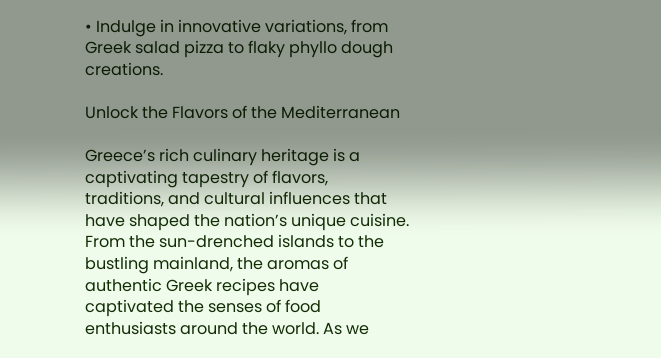• Indulge in innovative variations, from Greek salad pizza to flaky phyllo dough creations.

Unlock the Flavors of the Mediterranean

Greece’s rich culinary heritage is a captivating tapestry of flavors, traditions, and cultural influences that have shaped the nation’s unique cuisine. From the sun-drenched islands to the bustling mainland, the aromas of authentic Greek recipes have captivated the senses of food enthusiasts around the world. As we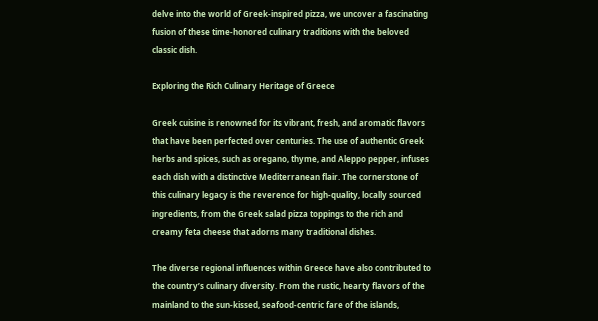delve into the world of Greek-inspired pizza, we uncover a fascinating fusion of these time-honored culinary traditions with the beloved classic dish.

Exploring the Rich Culinary Heritage of Greece

Greek cuisine is renowned for its vibrant, fresh, and aromatic flavors that have been perfected over centuries. The use of authentic Greek herbs and spices, such as oregano, thyme, and Aleppo pepper, infuses each dish with a distinctive Mediterranean flair. The cornerstone of this culinary legacy is the reverence for high-quality, locally sourced ingredients, from the Greek salad pizza toppings to the rich and creamy feta cheese that adorns many traditional dishes.

The diverse regional influences within Greece have also contributed to the country’s culinary diversity. From the rustic, hearty flavors of the mainland to the sun-kissed, seafood-centric fare of the islands,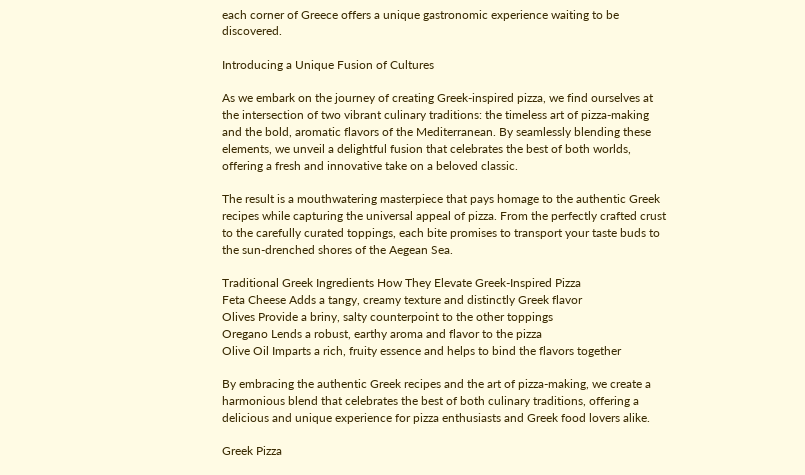each corner of Greece offers a unique gastronomic experience waiting to be discovered.

Introducing a Unique Fusion of Cultures

As we embark on the journey of creating Greek-inspired pizza, we find ourselves at the intersection of two vibrant culinary traditions: the timeless art of pizza-making and the bold, aromatic flavors of the Mediterranean. By seamlessly blending these elements, we unveil a delightful fusion that celebrates the best of both worlds, offering a fresh and innovative take on a beloved classic.

The result is a mouthwatering masterpiece that pays homage to the authentic Greek recipes while capturing the universal appeal of pizza. From the perfectly crafted crust to the carefully curated toppings, each bite promises to transport your taste buds to the sun-drenched shores of the Aegean Sea.

Traditional Greek Ingredients How They Elevate Greek-Inspired Pizza
Feta Cheese Adds a tangy, creamy texture and distinctly Greek flavor
Olives Provide a briny, salty counterpoint to the other toppings
Oregano Lends a robust, earthy aroma and flavor to the pizza
Olive Oil Imparts a rich, fruity essence and helps to bind the flavors together

By embracing the authentic Greek recipes and the art of pizza-making, we create a harmonious blend that celebrates the best of both culinary traditions, offering a delicious and unique experience for pizza enthusiasts and Greek food lovers alike.

Greek Pizza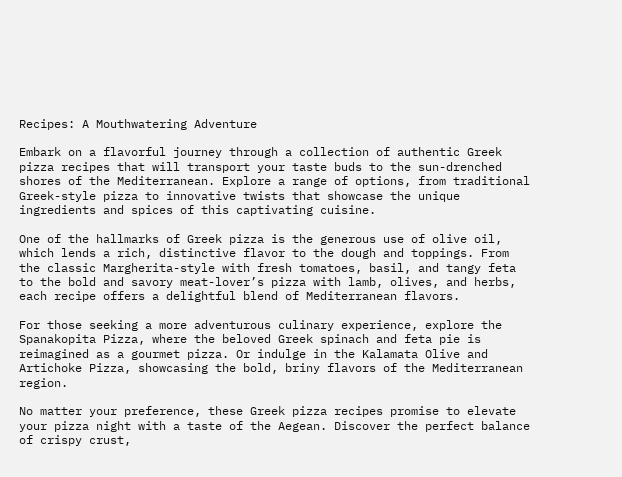Recipes: A Mouthwatering Adventure

Embark on a flavorful journey through a collection of authentic Greek pizza recipes that will transport your taste buds to the sun-drenched shores of the Mediterranean. Explore a range of options, from traditional Greek-style pizza to innovative twists that showcase the unique ingredients and spices of this captivating cuisine.

One of the hallmarks of Greek pizza is the generous use of olive oil, which lends a rich, distinctive flavor to the dough and toppings. From the classic Margherita-style with fresh tomatoes, basil, and tangy feta to the bold and savory meat-lover’s pizza with lamb, olives, and herbs, each recipe offers a delightful blend of Mediterranean flavors.

For those seeking a more adventurous culinary experience, explore the Spanakopita Pizza, where the beloved Greek spinach and feta pie is reimagined as a gourmet pizza. Or indulge in the Kalamata Olive and Artichoke Pizza, showcasing the bold, briny flavors of the Mediterranean region.

No matter your preference, these Greek pizza recipes promise to elevate your pizza night with a taste of the Aegean. Discover the perfect balance of crispy crust,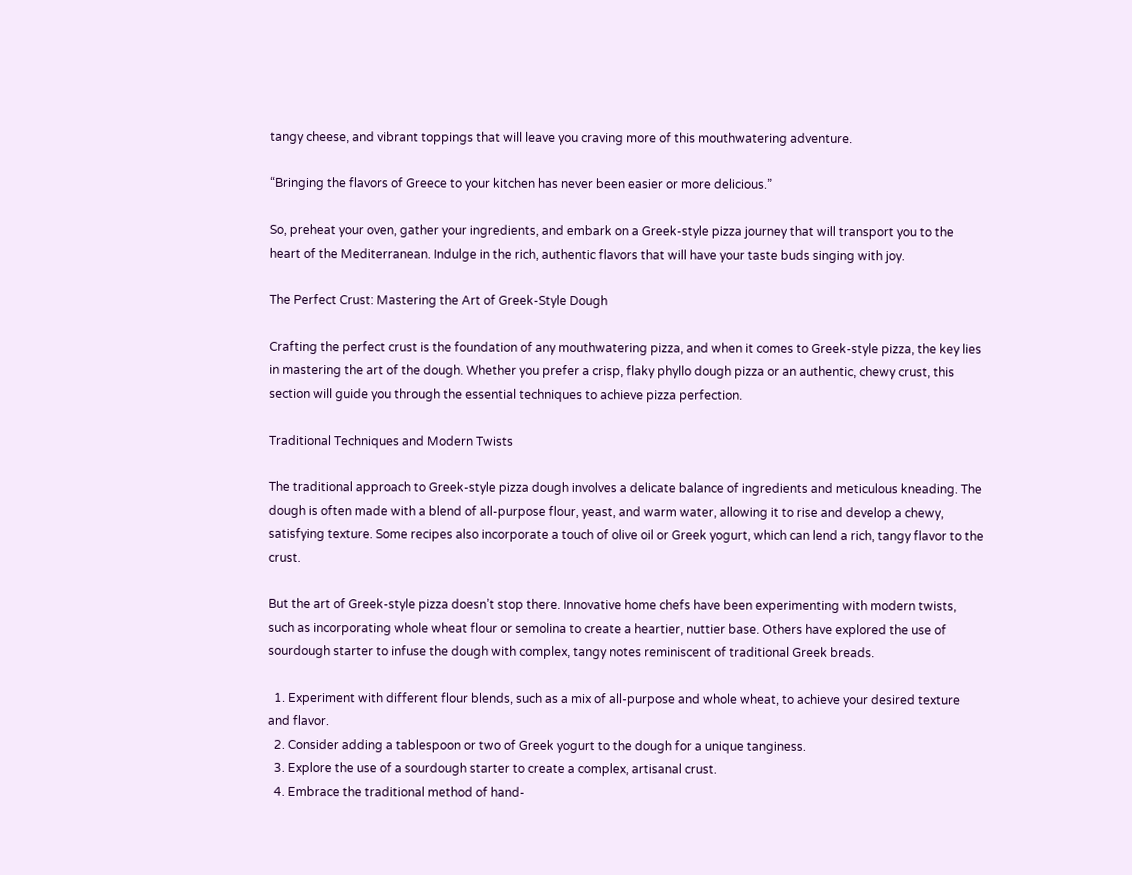tangy cheese, and vibrant toppings that will leave you craving more of this mouthwatering adventure.

“Bringing the flavors of Greece to your kitchen has never been easier or more delicious.”

So, preheat your oven, gather your ingredients, and embark on a Greek-style pizza journey that will transport you to the heart of the Mediterranean. Indulge in the rich, authentic flavors that will have your taste buds singing with joy.

The Perfect Crust: Mastering the Art of Greek-Style Dough

Crafting the perfect crust is the foundation of any mouthwatering pizza, and when it comes to Greek-style pizza, the key lies in mastering the art of the dough. Whether you prefer a crisp, flaky phyllo dough pizza or an authentic, chewy crust, this section will guide you through the essential techniques to achieve pizza perfection.

Traditional Techniques and Modern Twists

The traditional approach to Greek-style pizza dough involves a delicate balance of ingredients and meticulous kneading. The dough is often made with a blend of all-purpose flour, yeast, and warm water, allowing it to rise and develop a chewy, satisfying texture. Some recipes also incorporate a touch of olive oil or Greek yogurt, which can lend a rich, tangy flavor to the crust.

But the art of Greek-style pizza doesn’t stop there. Innovative home chefs have been experimenting with modern twists, such as incorporating whole wheat flour or semolina to create a heartier, nuttier base. Others have explored the use of sourdough starter to infuse the dough with complex, tangy notes reminiscent of traditional Greek breads.

  1. Experiment with different flour blends, such as a mix of all-purpose and whole wheat, to achieve your desired texture and flavor.
  2. Consider adding a tablespoon or two of Greek yogurt to the dough for a unique tanginess.
  3. Explore the use of a sourdough starter to create a complex, artisanal crust.
  4. Embrace the traditional method of hand-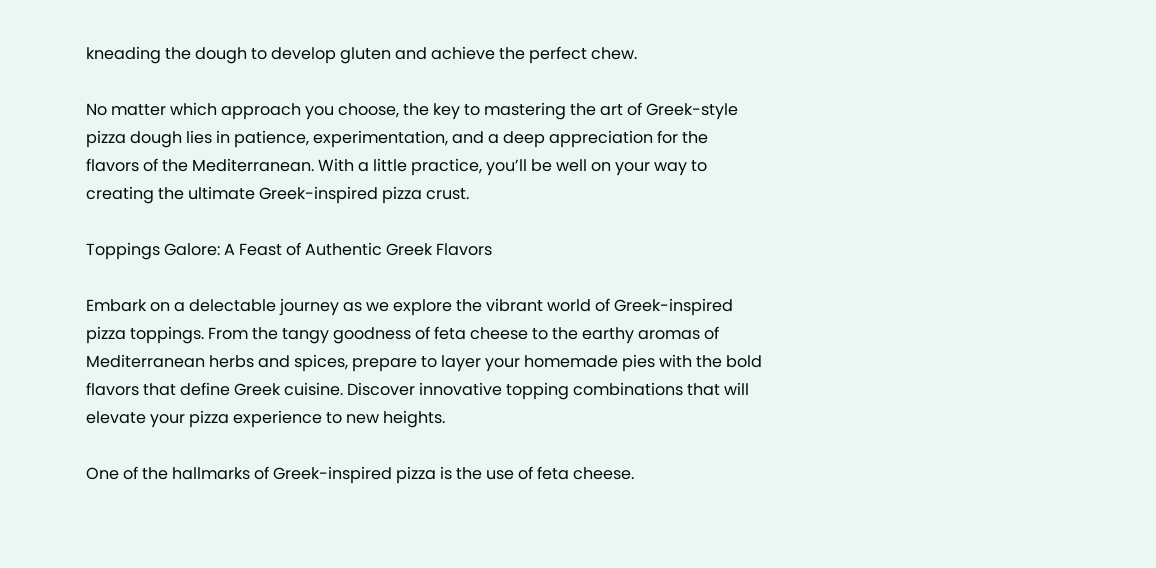kneading the dough to develop gluten and achieve the perfect chew.

No matter which approach you choose, the key to mastering the art of Greek-style pizza dough lies in patience, experimentation, and a deep appreciation for the flavors of the Mediterranean. With a little practice, you’ll be well on your way to creating the ultimate Greek-inspired pizza crust.

Toppings Galore: A Feast of Authentic Greek Flavors

Embark on a delectable journey as we explore the vibrant world of Greek-inspired pizza toppings. From the tangy goodness of feta cheese to the earthy aromas of Mediterranean herbs and spices, prepare to layer your homemade pies with the bold flavors that define Greek cuisine. Discover innovative topping combinations that will elevate your pizza experience to new heights.

One of the hallmarks of Greek-inspired pizza is the use of feta cheese.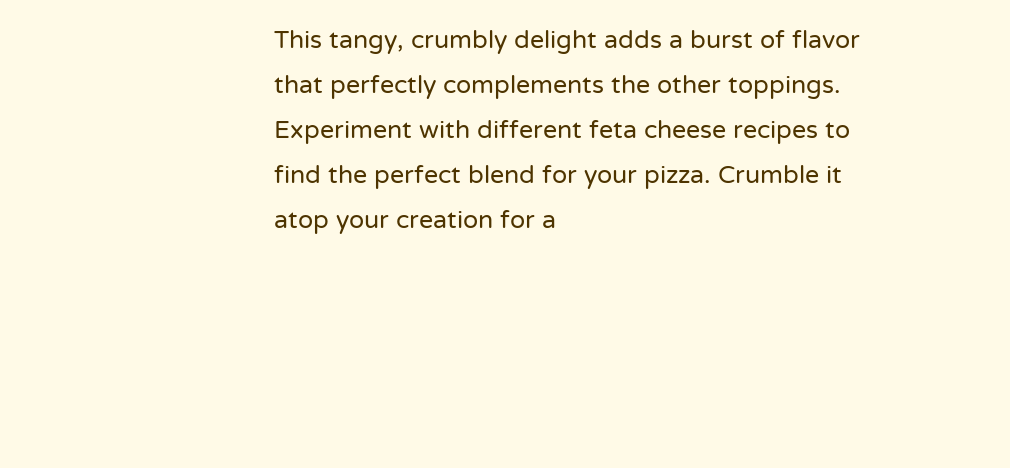This tangy, crumbly delight adds a burst of flavor that perfectly complements the other toppings. Experiment with different feta cheese recipes to find the perfect blend for your pizza. Crumble it atop your creation for a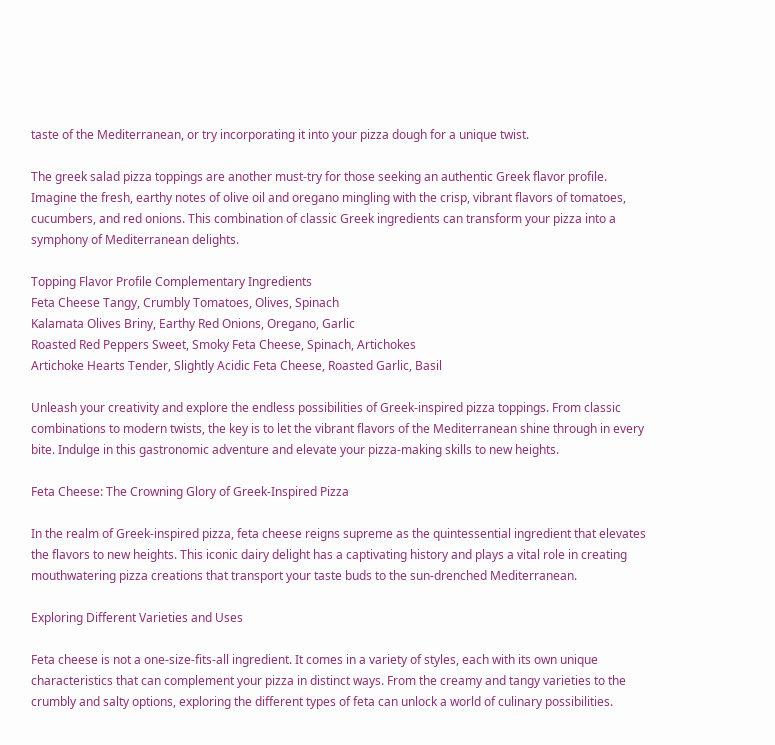taste of the Mediterranean, or try incorporating it into your pizza dough for a unique twist.

The greek salad pizza toppings are another must-try for those seeking an authentic Greek flavor profile. Imagine the fresh, earthy notes of olive oil and oregano mingling with the crisp, vibrant flavors of tomatoes, cucumbers, and red onions. This combination of classic Greek ingredients can transform your pizza into a symphony of Mediterranean delights.

Topping Flavor Profile Complementary Ingredients
Feta Cheese Tangy, Crumbly Tomatoes, Olives, Spinach
Kalamata Olives Briny, Earthy Red Onions, Oregano, Garlic
Roasted Red Peppers Sweet, Smoky Feta Cheese, Spinach, Artichokes
Artichoke Hearts Tender, Slightly Acidic Feta Cheese, Roasted Garlic, Basil

Unleash your creativity and explore the endless possibilities of Greek-inspired pizza toppings. From classic combinations to modern twists, the key is to let the vibrant flavors of the Mediterranean shine through in every bite. Indulge in this gastronomic adventure and elevate your pizza-making skills to new heights.

Feta Cheese: The Crowning Glory of Greek-Inspired Pizza

In the realm of Greek-inspired pizza, feta cheese reigns supreme as the quintessential ingredient that elevates the flavors to new heights. This iconic dairy delight has a captivating history and plays a vital role in creating mouthwatering pizza creations that transport your taste buds to the sun-drenched Mediterranean.

Exploring Different Varieties and Uses

Feta cheese is not a one-size-fits-all ingredient. It comes in a variety of styles, each with its own unique characteristics that can complement your pizza in distinct ways. From the creamy and tangy varieties to the crumbly and salty options, exploring the different types of feta can unlock a world of culinary possibilities.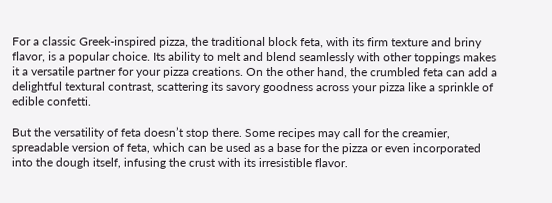For a classic Greek-inspired pizza, the traditional block feta, with its firm texture and briny flavor, is a popular choice. Its ability to melt and blend seamlessly with other toppings makes it a versatile partner for your pizza creations. On the other hand, the crumbled feta can add a delightful textural contrast, scattering its savory goodness across your pizza like a sprinkle of edible confetti.

But the versatility of feta doesn’t stop there. Some recipes may call for the creamier, spreadable version of feta, which can be used as a base for the pizza or even incorporated into the dough itself, infusing the crust with its irresistible flavor.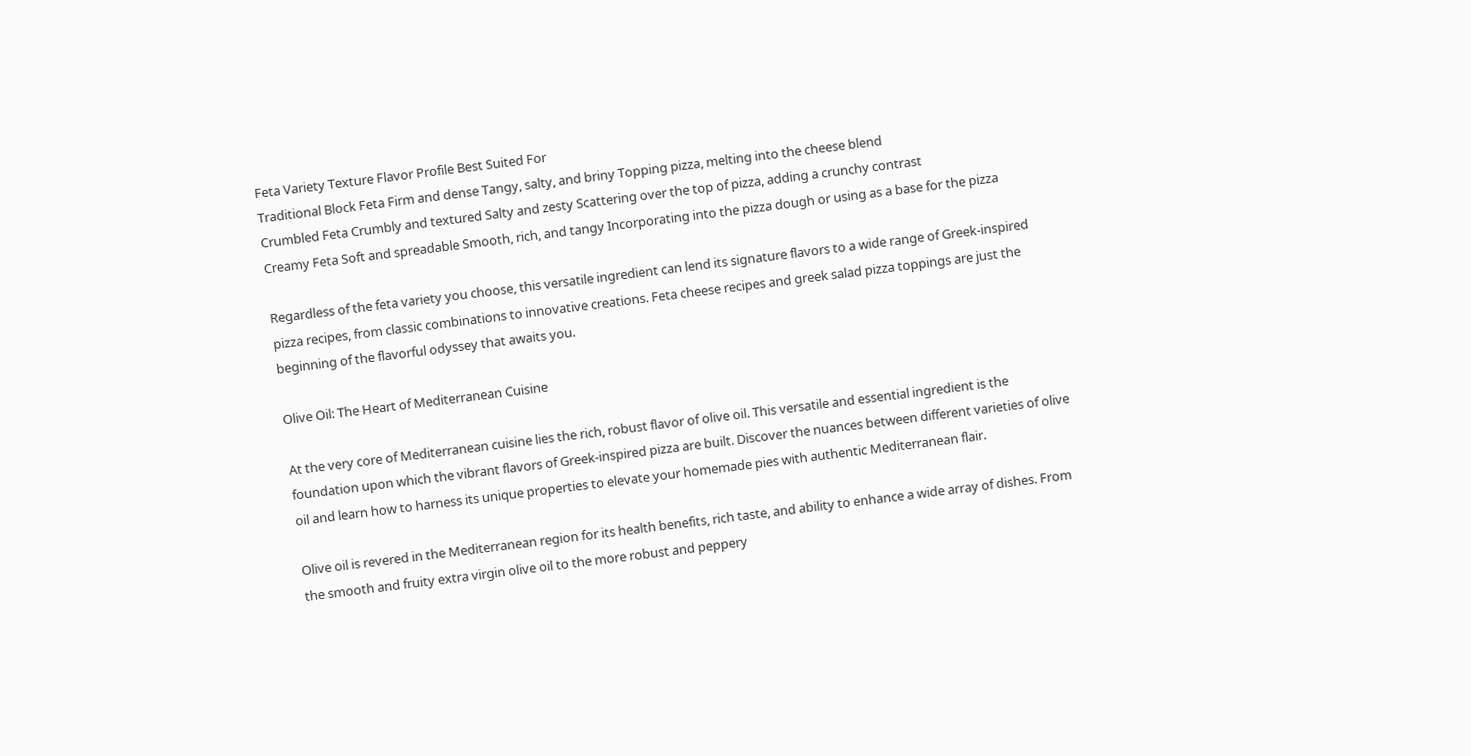Feta Variety Texture Flavor Profile Best Suited For
Traditional Block Feta Firm and dense Tangy, salty, and briny Topping pizza, melting into the cheese blend
Crumbled Feta Crumbly and textured Salty and zesty Scattering over the top of pizza, adding a crunchy contrast
Creamy Feta Soft and spreadable Smooth, rich, and tangy Incorporating into the pizza dough or using as a base for the pizza

Regardless of the feta variety you choose, this versatile ingredient can lend its signature flavors to a wide range of Greek-inspired pizza recipes, from classic combinations to innovative creations. Feta cheese recipes and greek salad pizza toppings are just the beginning of the flavorful odyssey that awaits you.

Olive Oil: The Heart of Mediterranean Cuisine

At the very core of Mediterranean cuisine lies the rich, robust flavor of olive oil. This versatile and essential ingredient is the foundation upon which the vibrant flavors of Greek-inspired pizza are built. Discover the nuances between different varieties of olive oil and learn how to harness its unique properties to elevate your homemade pies with authentic Mediterranean flair.

Olive oil is revered in the Mediterranean region for its health benefits, rich taste, and ability to enhance a wide array of dishes. From the smooth and fruity extra virgin olive oil to the more robust and peppery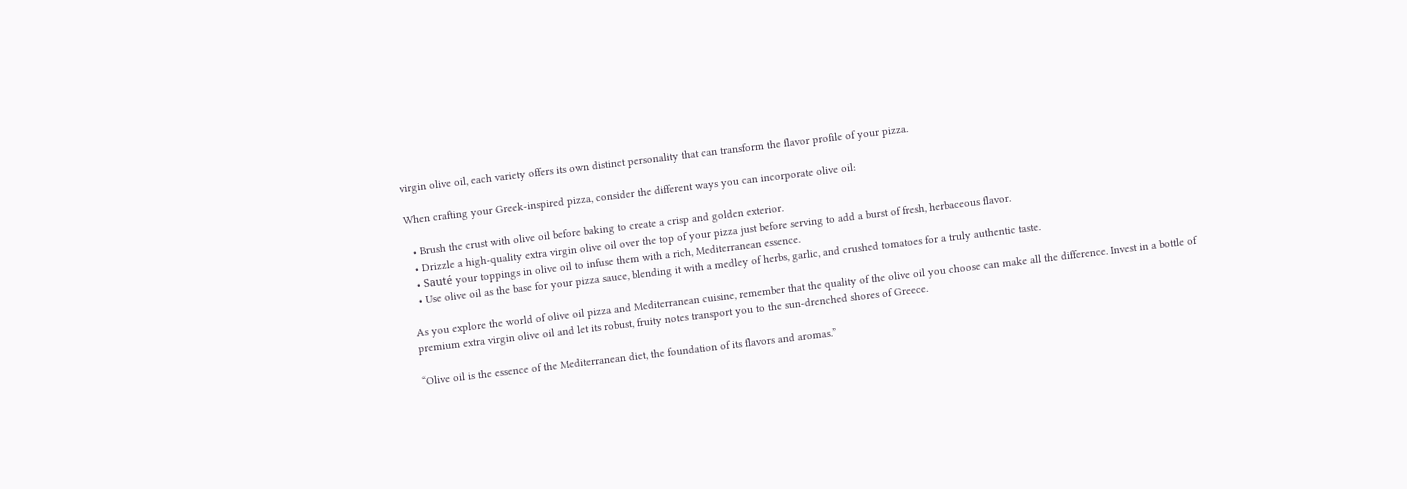virgin olive oil, each variety offers its own distinct personality that can transform the flavor profile of your pizza.

When crafting your Greek-inspired pizza, consider the different ways you can incorporate olive oil:

  • Brush the crust with olive oil before baking to create a crisp and golden exterior.
  • Drizzle a high-quality extra virgin olive oil over the top of your pizza just before serving to add a burst of fresh, herbaceous flavor.
  • Sauté your toppings in olive oil to infuse them with a rich, Mediterranean essence.
  • Use olive oil as the base for your pizza sauce, blending it with a medley of herbs, garlic, and crushed tomatoes for a truly authentic taste.

As you explore the world of olive oil pizza and Mediterranean cuisine, remember that the quality of the olive oil you choose can make all the difference. Invest in a bottle of premium extra virgin olive oil and let its robust, fruity notes transport you to the sun-drenched shores of Greece.

“Olive oil is the essence of the Mediterranean diet, the foundation of its flavors and aromas.”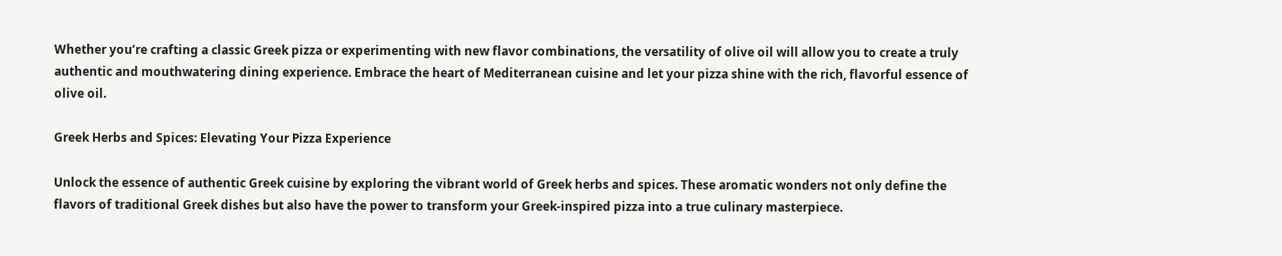Whether you’re crafting a classic Greek pizza or experimenting with new flavor combinations, the versatility of olive oil will allow you to create a truly authentic and mouthwatering dining experience. Embrace the heart of Mediterranean cuisine and let your pizza shine with the rich, flavorful essence of olive oil.

Greek Herbs and Spices: Elevating Your Pizza Experience

Unlock the essence of authentic Greek cuisine by exploring the vibrant world of Greek herbs and spices. These aromatic wonders not only define the flavors of traditional Greek dishes but also have the power to transform your Greek-inspired pizza into a true culinary masterpiece.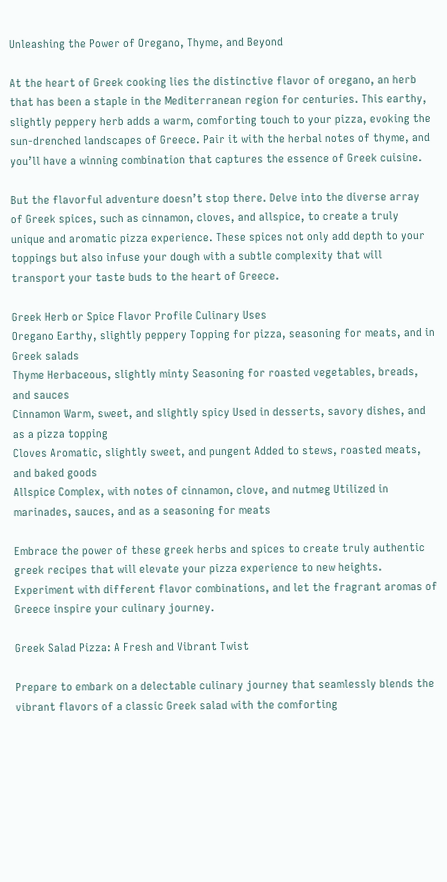Unleashing the Power of Oregano, Thyme, and Beyond

At the heart of Greek cooking lies the distinctive flavor of oregano, an herb that has been a staple in the Mediterranean region for centuries. This earthy, slightly peppery herb adds a warm, comforting touch to your pizza, evoking the sun-drenched landscapes of Greece. Pair it with the herbal notes of thyme, and you’ll have a winning combination that captures the essence of Greek cuisine.

But the flavorful adventure doesn’t stop there. Delve into the diverse array of Greek spices, such as cinnamon, cloves, and allspice, to create a truly unique and aromatic pizza experience. These spices not only add depth to your toppings but also infuse your dough with a subtle complexity that will transport your taste buds to the heart of Greece.

Greek Herb or Spice Flavor Profile Culinary Uses
Oregano Earthy, slightly peppery Topping for pizza, seasoning for meats, and in Greek salads
Thyme Herbaceous, slightly minty Seasoning for roasted vegetables, breads, and sauces
Cinnamon Warm, sweet, and slightly spicy Used in desserts, savory dishes, and as a pizza topping
Cloves Aromatic, slightly sweet, and pungent Added to stews, roasted meats, and baked goods
Allspice Complex, with notes of cinnamon, clove, and nutmeg Utilized in marinades, sauces, and as a seasoning for meats

Embrace the power of these greek herbs and spices to create truly authentic greek recipes that will elevate your pizza experience to new heights. Experiment with different flavor combinations, and let the fragrant aromas of Greece inspire your culinary journey.

Greek Salad Pizza: A Fresh and Vibrant Twist

Prepare to embark on a delectable culinary journey that seamlessly blends the vibrant flavors of a classic Greek salad with the comforting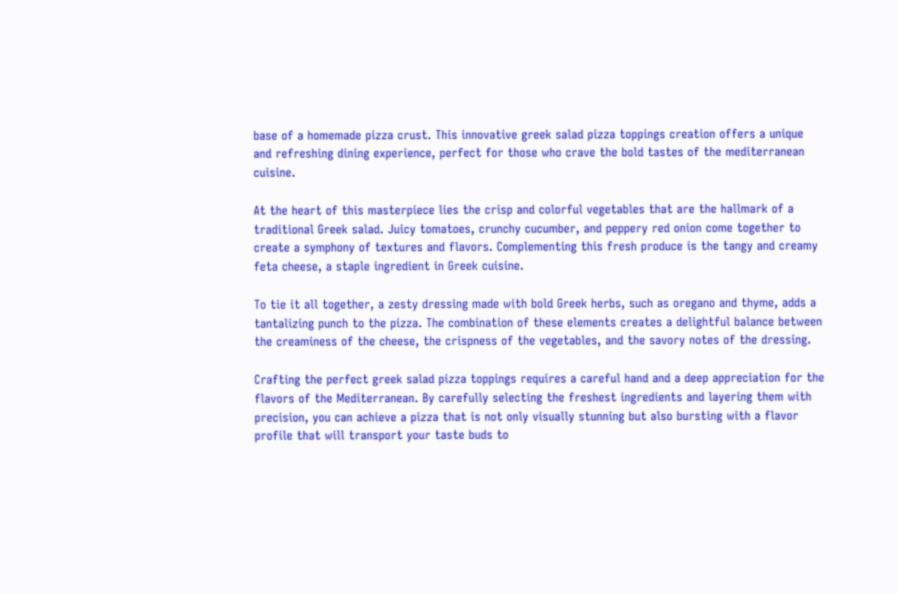base of a homemade pizza crust. This innovative greek salad pizza toppings creation offers a unique and refreshing dining experience, perfect for those who crave the bold tastes of the mediterranean cuisine.

At the heart of this masterpiece lies the crisp and colorful vegetables that are the hallmark of a traditional Greek salad. Juicy tomatoes, crunchy cucumber, and peppery red onion come together to create a symphony of textures and flavors. Complementing this fresh produce is the tangy and creamy feta cheese, a staple ingredient in Greek cuisine.

To tie it all together, a zesty dressing made with bold Greek herbs, such as oregano and thyme, adds a tantalizing punch to the pizza. The combination of these elements creates a delightful balance between the creaminess of the cheese, the crispness of the vegetables, and the savory notes of the dressing.

Crafting the perfect greek salad pizza toppings requires a careful hand and a deep appreciation for the flavors of the Mediterranean. By carefully selecting the freshest ingredients and layering them with precision, you can achieve a pizza that is not only visually stunning but also bursting with a flavor profile that will transport your taste buds to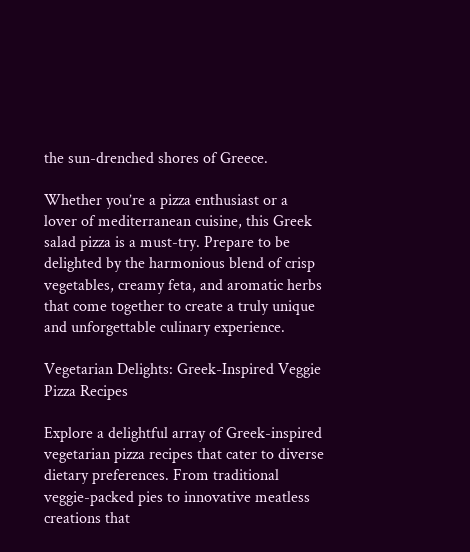the sun-drenched shores of Greece.

Whether you’re a pizza enthusiast or a lover of mediterranean cuisine, this Greek salad pizza is a must-try. Prepare to be delighted by the harmonious blend of crisp vegetables, creamy feta, and aromatic herbs that come together to create a truly unique and unforgettable culinary experience.

Vegetarian Delights: Greek-Inspired Veggie Pizza Recipes

Explore a delightful array of Greek-inspired vegetarian pizza recipes that cater to diverse dietary preferences. From traditional veggie-packed pies to innovative meatless creations that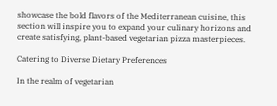showcase the bold flavors of the Mediterranean cuisine, this section will inspire you to expand your culinary horizons and create satisfying, plant-based vegetarian pizza masterpieces.

Catering to Diverse Dietary Preferences

In the realm of vegetarian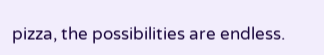pizza, the possibilities are endless.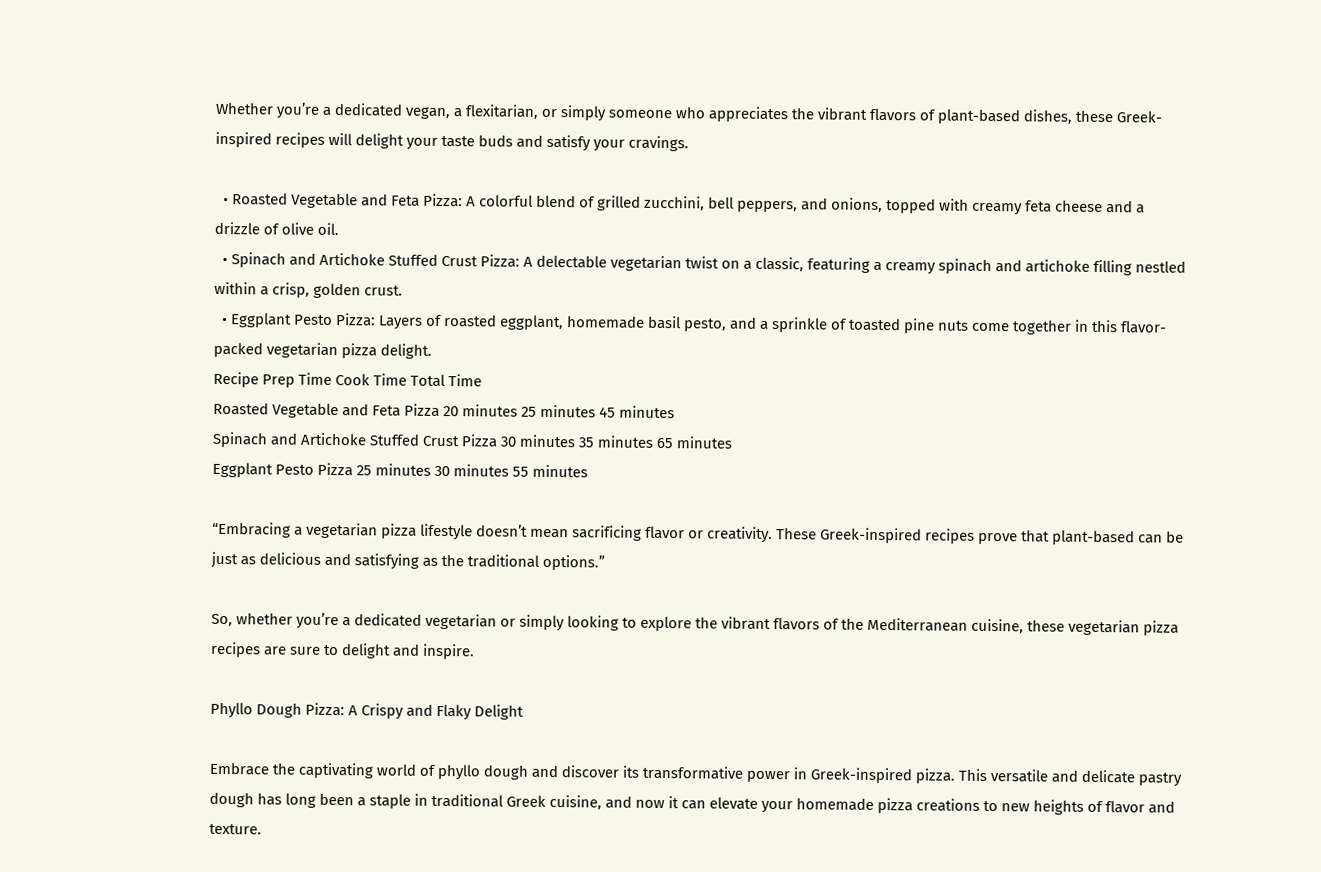Whether you’re a dedicated vegan, a flexitarian, or simply someone who appreciates the vibrant flavors of plant-based dishes, these Greek-inspired recipes will delight your taste buds and satisfy your cravings.

  • Roasted Vegetable and Feta Pizza: A colorful blend of grilled zucchini, bell peppers, and onions, topped with creamy feta cheese and a drizzle of olive oil.
  • Spinach and Artichoke Stuffed Crust Pizza: A delectable vegetarian twist on a classic, featuring a creamy spinach and artichoke filling nestled within a crisp, golden crust.
  • Eggplant Pesto Pizza: Layers of roasted eggplant, homemade basil pesto, and a sprinkle of toasted pine nuts come together in this flavor-packed vegetarian pizza delight.
Recipe Prep Time Cook Time Total Time
Roasted Vegetable and Feta Pizza 20 minutes 25 minutes 45 minutes
Spinach and Artichoke Stuffed Crust Pizza 30 minutes 35 minutes 65 minutes
Eggplant Pesto Pizza 25 minutes 30 minutes 55 minutes

“Embracing a vegetarian pizza lifestyle doesn’t mean sacrificing flavor or creativity. These Greek-inspired recipes prove that plant-based can be just as delicious and satisfying as the traditional options.”

So, whether you’re a dedicated vegetarian or simply looking to explore the vibrant flavors of the Mediterranean cuisine, these vegetarian pizza recipes are sure to delight and inspire.

Phyllo Dough Pizza: A Crispy and Flaky Delight

Embrace the captivating world of phyllo dough and discover its transformative power in Greek-inspired pizza. This versatile and delicate pastry dough has long been a staple in traditional Greek cuisine, and now it can elevate your homemade pizza creations to new heights of flavor and texture.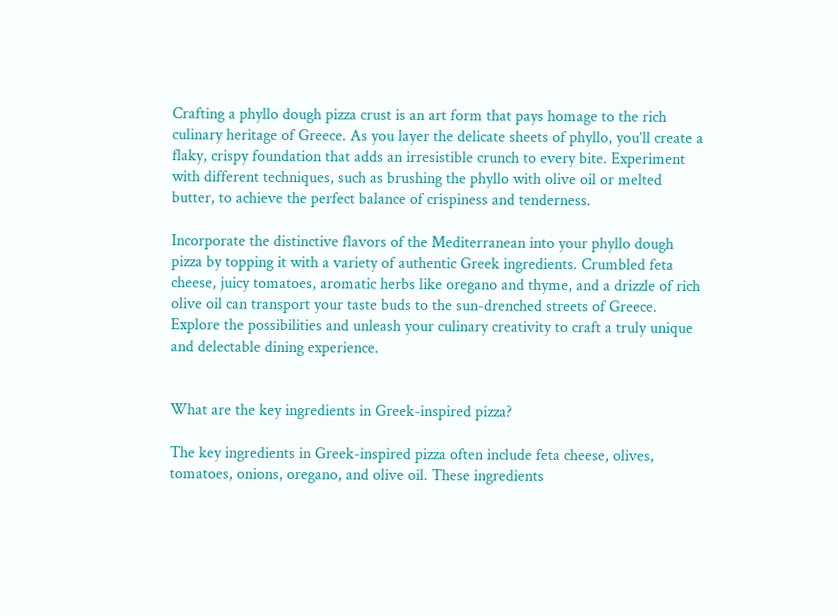Crafting a phyllo dough pizza crust is an art form that pays homage to the rich culinary heritage of Greece. As you layer the delicate sheets of phyllo, you’ll create a flaky, crispy foundation that adds an irresistible crunch to every bite. Experiment with different techniques, such as brushing the phyllo with olive oil or melted butter, to achieve the perfect balance of crispiness and tenderness.

Incorporate the distinctive flavors of the Mediterranean into your phyllo dough pizza by topping it with a variety of authentic Greek ingredients. Crumbled feta cheese, juicy tomatoes, aromatic herbs like oregano and thyme, and a drizzle of rich olive oil can transport your taste buds to the sun-drenched streets of Greece. Explore the possibilities and unleash your culinary creativity to craft a truly unique and delectable dining experience.


What are the key ingredients in Greek-inspired pizza?

The key ingredients in Greek-inspired pizza often include feta cheese, olives, tomatoes, onions, oregano, and olive oil. These ingredients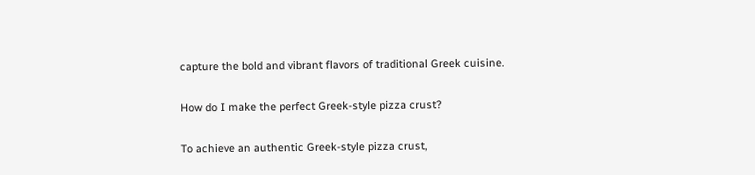capture the bold and vibrant flavors of traditional Greek cuisine.

How do I make the perfect Greek-style pizza crust?

To achieve an authentic Greek-style pizza crust,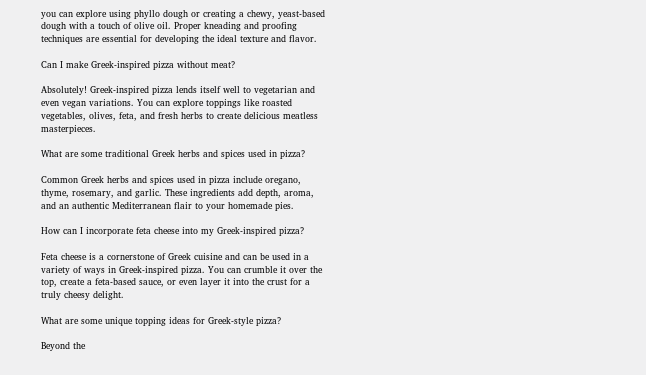you can explore using phyllo dough or creating a chewy, yeast-based dough with a touch of olive oil. Proper kneading and proofing techniques are essential for developing the ideal texture and flavor.

Can I make Greek-inspired pizza without meat?

Absolutely! Greek-inspired pizza lends itself well to vegetarian and even vegan variations. You can explore toppings like roasted vegetables, olives, feta, and fresh herbs to create delicious meatless masterpieces.

What are some traditional Greek herbs and spices used in pizza?

Common Greek herbs and spices used in pizza include oregano, thyme, rosemary, and garlic. These ingredients add depth, aroma, and an authentic Mediterranean flair to your homemade pies.

How can I incorporate feta cheese into my Greek-inspired pizza?

Feta cheese is a cornerstone of Greek cuisine and can be used in a variety of ways in Greek-inspired pizza. You can crumble it over the top, create a feta-based sauce, or even layer it into the crust for a truly cheesy delight.

What are some unique topping ideas for Greek-style pizza?

Beyond the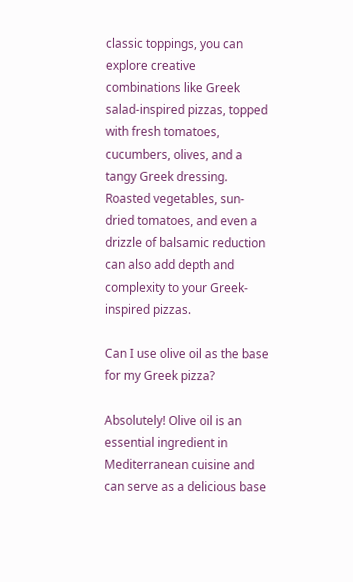classic toppings, you can explore creative combinations like Greek salad-inspired pizzas, topped with fresh tomatoes, cucumbers, olives, and a tangy Greek dressing. Roasted vegetables, sun-dried tomatoes, and even a drizzle of balsamic reduction can also add depth and complexity to your Greek-inspired pizzas.

Can I use olive oil as the base for my Greek pizza?

Absolutely! Olive oil is an essential ingredient in Mediterranean cuisine and can serve as a delicious base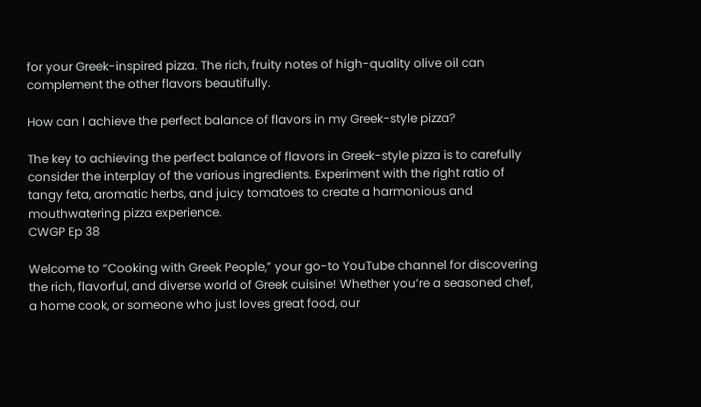for your Greek-inspired pizza. The rich, fruity notes of high-quality olive oil can complement the other flavors beautifully.

How can I achieve the perfect balance of flavors in my Greek-style pizza?

The key to achieving the perfect balance of flavors in Greek-style pizza is to carefully consider the interplay of the various ingredients. Experiment with the right ratio of tangy feta, aromatic herbs, and juicy tomatoes to create a harmonious and mouthwatering pizza experience.
CWGP Ep 38

Welcome to “Cooking with Greek People,” your go-to YouTube channel for discovering the rich, flavorful, and diverse world of Greek cuisine! Whether you’re a seasoned chef, a home cook, or someone who just loves great food, our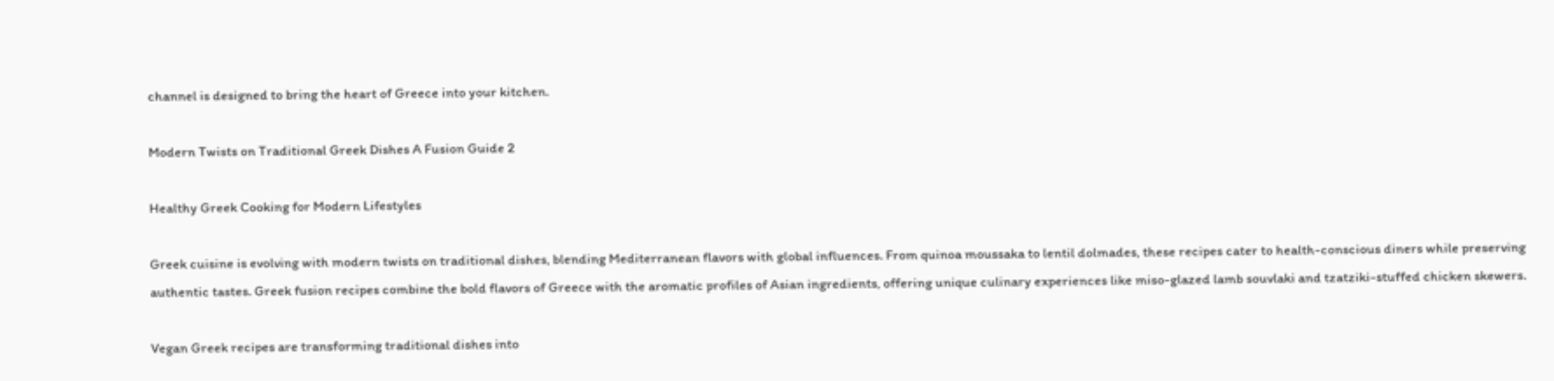channel is designed to bring the heart of Greece into your kitchen.

Modern Twists on Traditional Greek Dishes A Fusion Guide 2

Healthy Greek Cooking for Modern Lifestyles

Greek cuisine is evolving with modern twists on traditional dishes, blending Mediterranean flavors with global influences. From quinoa moussaka to lentil dolmades, these recipes cater to health-conscious diners while preserving authentic tastes. Greek fusion recipes combine the bold flavors of Greece with the aromatic profiles of Asian ingredients, offering unique culinary experiences like miso-glazed lamb souvlaki and tzatziki-stuffed chicken skewers.

Vegan Greek recipes are transforming traditional dishes into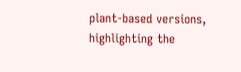plant-based versions, highlighting the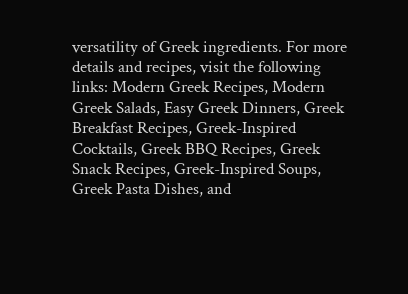versatility of Greek ingredients. For more details and recipes, visit the following links: Modern Greek Recipes, Modern Greek Salads, Easy Greek Dinners, Greek Breakfast Recipes, Greek-Inspired Cocktails, Greek BBQ Recipes, Greek Snack Recipes, Greek-Inspired Soups, Greek Pasta Dishes, and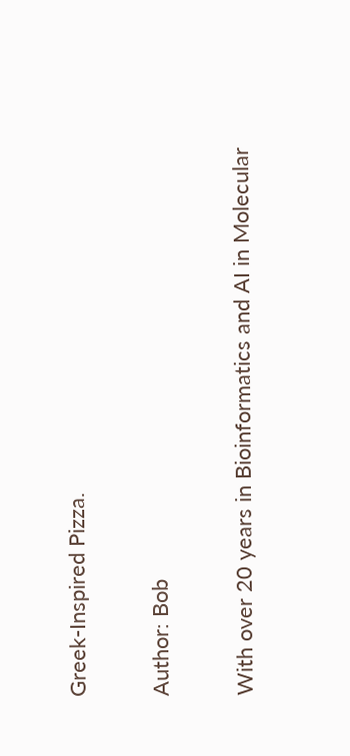Greek-Inspired Pizza.

Author: Bob

With over 20 years in Bioinformatics and AI in Molecular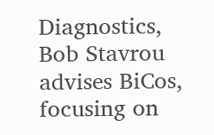Diagnostics, Bob Stavrou advises BiCos, focusing on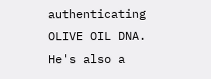authenticating OLIVE OIL DNA. He's also a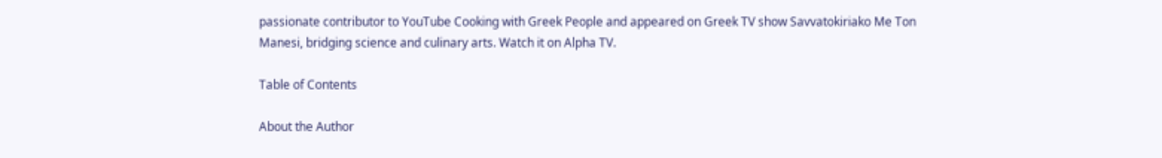passionate contributor to YouTube Cooking with Greek People and appeared on Greek TV show Savvatokiriako Me Ton Manesi, bridging science and culinary arts. Watch it on Alpha TV.

Table of Contents

About the Author